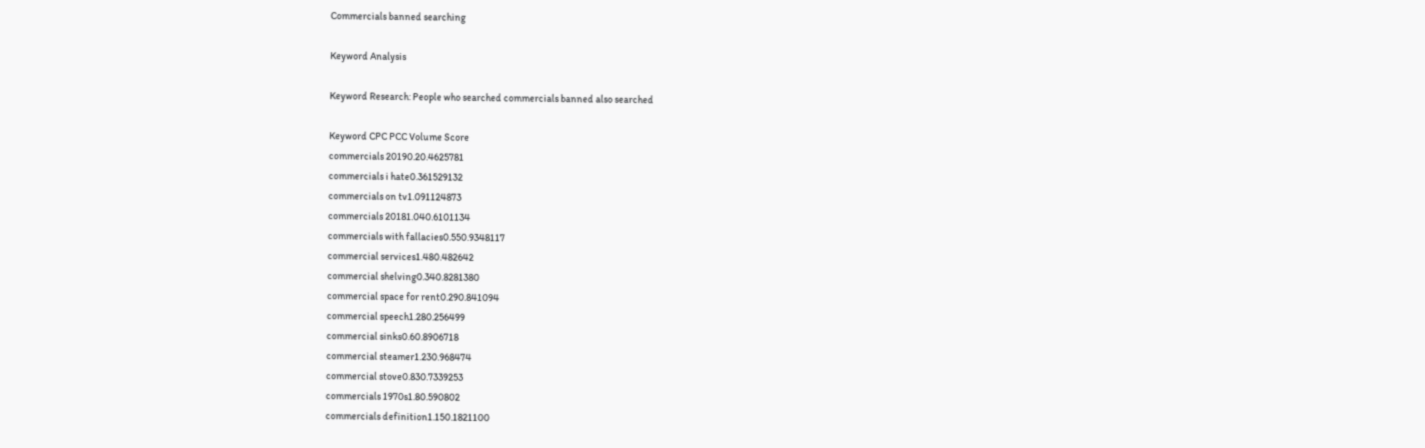Commercials banned searching

Keyword Analysis

Keyword Research: People who searched commercials banned also searched

Keyword CPC PCC Volume Score
commercials 20190.20.4625781
commercials i hate0.361529132
commercials on tv1.091124873
commercials 20181.040.6101134
commercials with fallacies0.550.9348117
commercial services1.480.482642
commercial shelving0.340.8281380
commercial space for rent0.290.841094
commercial speech1.280.256499
commercial sinks0.60.8906718
commercial steamer1.230.968474
commercial stove0.830.7339253
commercials 1970s1.80.590802
commercials definition1.150.1821100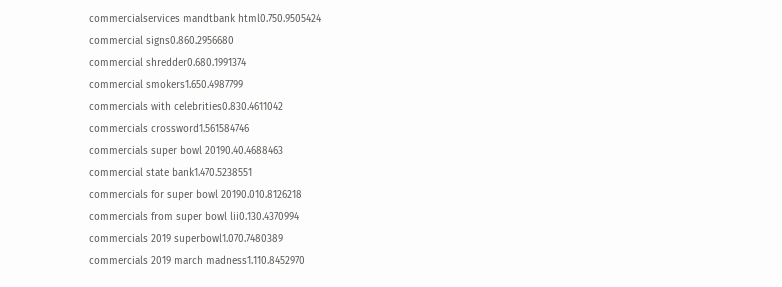commercialservices mandtbank html0.750.9505424
commercial signs0.860.2956680
commercial shredder0.680.1991374
commercial smokers1.650.4987799
commercials with celebrities0.830.4611042
commercials crossword1.561584746
commercials super bowl 20190.40.4688463
commercial state bank1.470.5238551
commercials for super bowl 20190.010.8126218
commercials from super bowl lii0.130.4370994
commercials 2019 superbowl1.070.7480389
commercials 2019 march madness1.110.8452970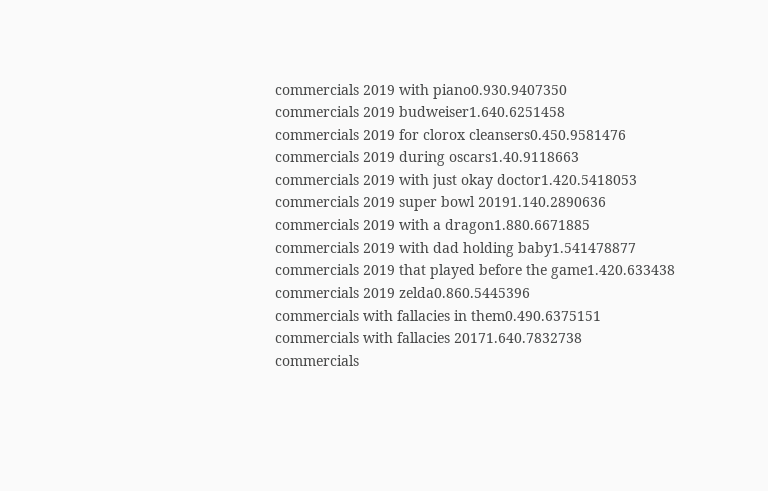commercials 2019 with piano0.930.9407350
commercials 2019 budweiser1.640.6251458
commercials 2019 for clorox cleansers0.450.9581476
commercials 2019 during oscars1.40.9118663
commercials 2019 with just okay doctor1.420.5418053
commercials 2019 super bowl 20191.140.2890636
commercials 2019 with a dragon1.880.6671885
commercials 2019 with dad holding baby1.541478877
commercials 2019 that played before the game1.420.633438
commercials 2019 zelda0.860.5445396
commercials with fallacies in them0.490.6375151
commercials with fallacies 20171.640.7832738
commercials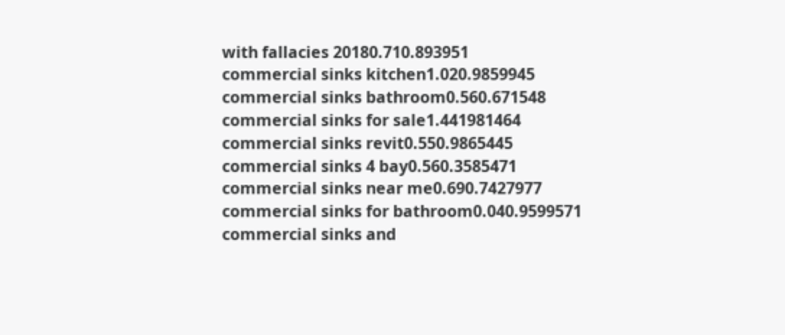with fallacies 20180.710.893951
commercial sinks kitchen1.020.9859945
commercial sinks bathroom0.560.671548
commercial sinks for sale1.441981464
commercial sinks revit0.550.9865445
commercial sinks 4 bay0.560.3585471
commercial sinks near me0.690.7427977
commercial sinks for bathroom0.040.9599571
commercial sinks and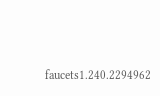faucets1.240.2294962